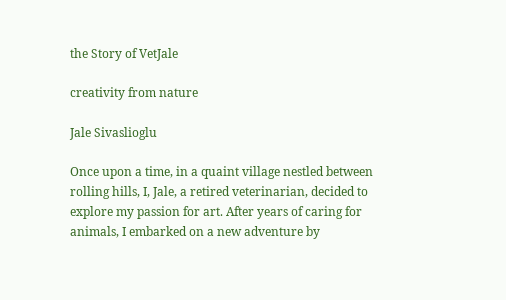the Story of VetJale

creativity from nature

Jale Sivaslioglu

Once upon a time, in a quaint village nestled between rolling hills, I, Jale, a retired veterinarian, decided to explore my passion for art. After years of caring for animals, I embarked on a new adventure by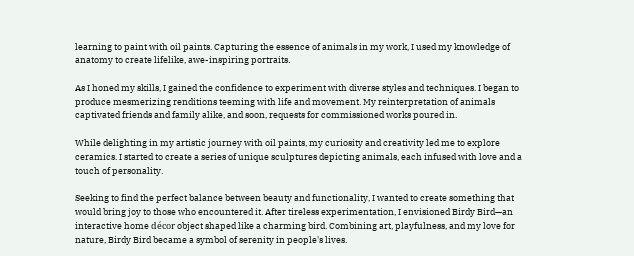learning to paint with oil paints. Capturing the essence of animals in my work, I used my knowledge of anatomy to create lifelike, awe-inspiring portraits.

As I honed my skills, I gained the confidence to experiment with diverse styles and techniques. I began to produce mesmerizing renditions teeming with life and movement. My reinterpretation of animals captivated friends and family alike, and soon, requests for commissioned works poured in.

While delighting in my artistic journey with oil paints, my curiosity and creativity led me to explore ceramics. I started to create a series of unique sculptures depicting animals, each infused with love and a touch of personality.

Seeking to find the perfect balance between beauty and functionality, I wanted to create something that would bring joy to those who encountered it. After tireless experimentation, I envisioned Birdy Bird—an interactive home décor object shaped like a charming bird. Combining art, playfulness, and my love for nature, Birdy Bird became a symbol of serenity in people's lives.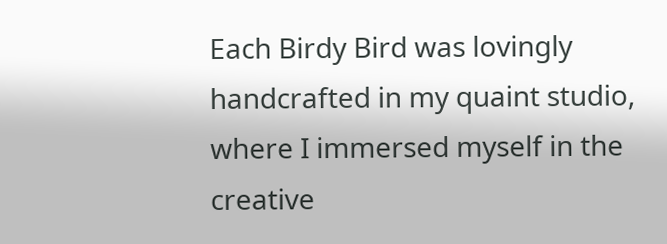Each Birdy Bird was lovingly handcrafted in my quaint studio, where I immersed myself in the creative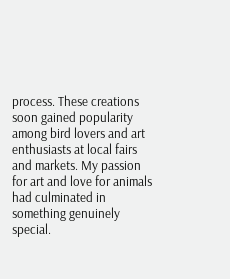process. These creations soon gained popularity among bird lovers and art enthusiasts at local fairs and markets. My passion for art and love for animals had culminated in something genuinely special.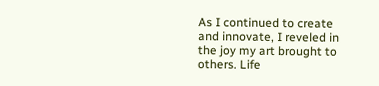As I continued to create and innovate, I reveled in the joy my art brought to others. Life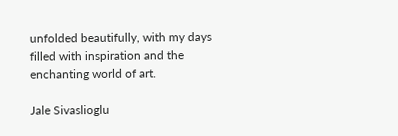unfolded beautifully, with my days filled with inspiration and the enchanting world of art.

Jale Sivaslioglu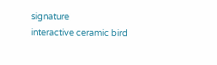signature
interactive ceramic bird